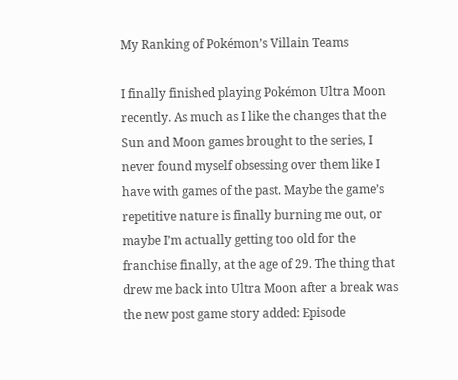My Ranking of Pokémon’s Villain Teams

I finally finished playing Pokémon Ultra Moon recently. As much as I like the changes that the Sun and Moon games brought to the series, I never found myself obsessing over them like I have with games of the past. Maybe the game’s repetitive nature is finally burning me out, or maybe I’m actually getting too old for the franchise finally, at the age of 29. The thing that drew me back into Ultra Moon after a break was the new post game story added: Episode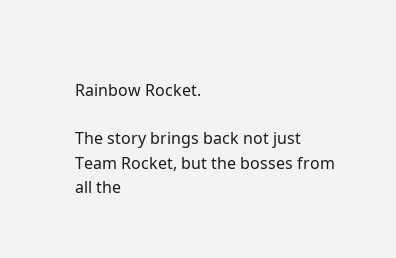Rainbow Rocket.

The story brings back not just Team Rocket, but the bosses from all the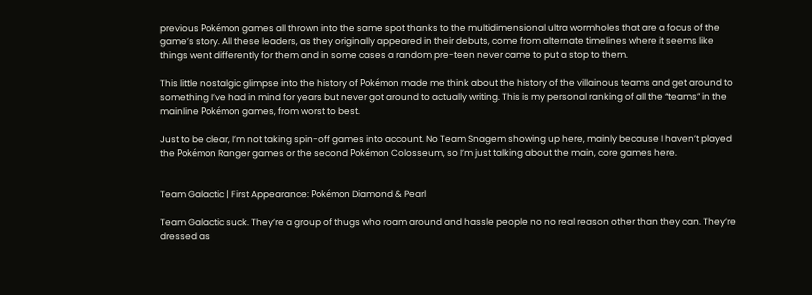previous Pokémon games all thrown into the same spot thanks to the multidimensional ultra wormholes that are a focus of the game’s story. All these leaders, as they originally appeared in their debuts, come from alternate timelines where it seems like things went differently for them and in some cases a random pre-teen never came to put a stop to them.

This little nostalgic glimpse into the history of Pokémon made me think about the history of the villainous teams and get around to something I’ve had in mind for years but never got around to actually writing. This is my personal ranking of all the “teams” in the mainline Pokémon games, from worst to best.

Just to be clear, I’m not taking spin-off games into account. No Team Snagem showing up here, mainly because I haven’t played the Pokémon Ranger games or the second Pokémon Colosseum, so I’m just talking about the main, core games here.


Team Galactic | First Appearance: Pokémon Diamond & Pearl

Team Galactic suck. They’re a group of thugs who roam around and hassle people no no real reason other than they can. They’re dressed as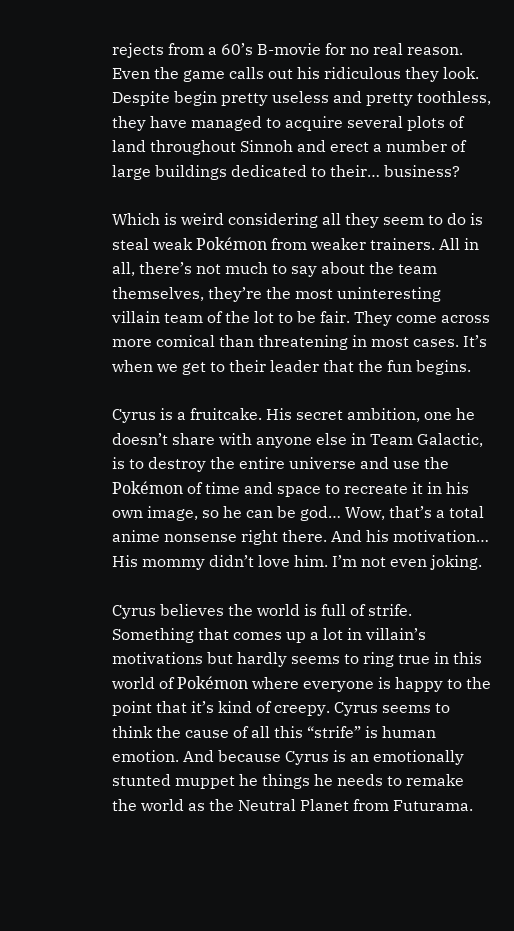rejects from a 60’s B-movie for no real reason. Even the game calls out his ridiculous they look. Despite begin pretty useless and pretty toothless, they have managed to acquire several plots of land throughout Sinnoh and erect a number of large buildings dedicated to their… business?

Which is weird considering all they seem to do is steal weak Pokémon from weaker trainers. All in all, there’s not much to say about the team themselves, they’re the most uninteresting villain team of the lot to be fair. They come across more comical than threatening in most cases. It’s when we get to their leader that the fun begins.

Cyrus is a fruitcake. His secret ambition, one he doesn’t share with anyone else in Team Galactic, is to destroy the entire universe and use the Pokémon of time and space to recreate it in his own image, so he can be god… Wow, that’s a total anime nonsense right there. And his motivation… His mommy didn’t love him. I’m not even joking.

Cyrus believes the world is full of strife. Something that comes up a lot in villain’s motivations but hardly seems to ring true in this world of Pokémon where everyone is happy to the point that it’s kind of creepy. Cyrus seems to think the cause of all this “strife” is human emotion. And because Cyrus is an emotionally stunted muppet he things he needs to remake the world as the Neutral Planet from Futurama.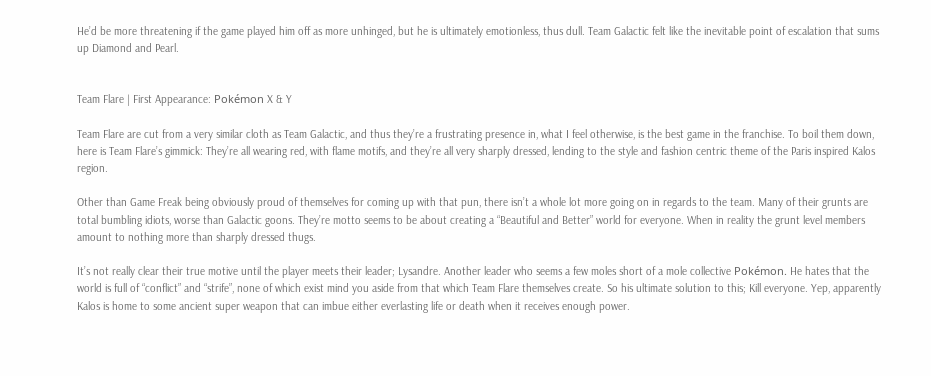He’d be more threatening if the game played him off as more unhinged, but he is ultimately emotionless, thus dull. Team Galactic felt like the inevitable point of escalation that sums up Diamond and Pearl.


Team Flare | First Appearance: Pokémon X & Y

Team Flare are cut from a very similar cloth as Team Galactic, and thus they’re a frustrating presence in, what I feel otherwise, is the best game in the franchise. To boil them down, here is Team Flare’s gimmick: They’re all wearing red, with flame motifs, and they’re all very sharply dressed, lending to the style and fashion centric theme of the Paris inspired Kalos region.

Other than Game Freak being obviously proud of themselves for coming up with that pun, there isn’t a whole lot more going on in regards to the team. Many of their grunts are total bumbling idiots, worse than Galactic goons. They’re motto seems to be about creating a “Beautiful and Better” world for everyone. When in reality the grunt level members amount to nothing more than sharply dressed thugs.

It’s not really clear their true motive until the player meets their leader; Lysandre. Another leader who seems a few moles short of a mole collective Pokémon. He hates that the world is full of “conflict” and “strife”, none of which exist mind you aside from that which Team Flare themselves create. So his ultimate solution to this; Kill everyone. Yep, apparently Kalos is home to some ancient super weapon that can imbue either everlasting life or death when it receives enough power.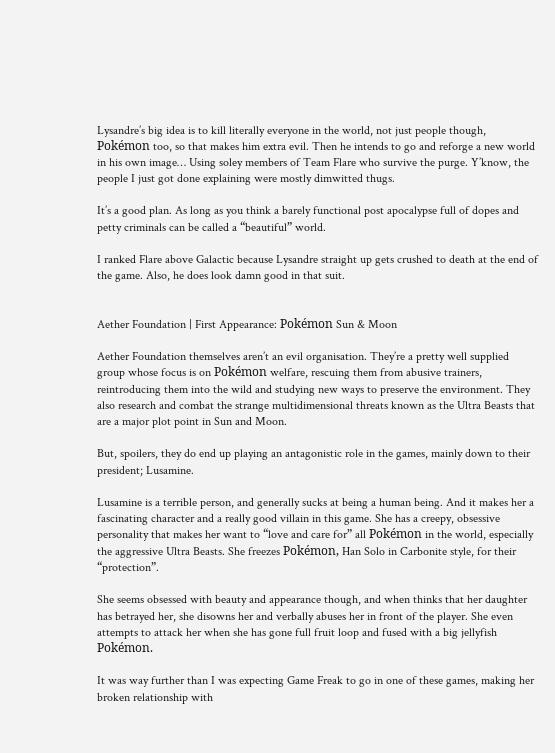Lysandre’s big idea is to kill literally everyone in the world, not just people though, Pokémon too, so that makes him extra evil. Then he intends to go and reforge a new world in his own image… Using soley members of Team Flare who survive the purge. Y’know, the people I just got done explaining were mostly dimwitted thugs.

It’s a good plan. As long as you think a barely functional post apocalypse full of dopes and petty criminals can be called a “beautiful” world.

I ranked Flare above Galactic because Lysandre straight up gets crushed to death at the end of the game. Also, he does look damn good in that suit.


Aether Foundation | First Appearance: Pokémon Sun & Moon

Aether Foundation themselves aren’t an evil organisation. They’re a pretty well supplied group whose focus is on Pokémon welfare, rescuing them from abusive trainers, reintroducing them into the wild and studying new ways to preserve the environment. They also research and combat the strange multidimensional threats known as the Ultra Beasts that are a major plot point in Sun and Moon.

But, spoilers, they do end up playing an antagonistic role in the games, mainly down to their president; Lusamine.

Lusamine is a terrible person, and generally sucks at being a human being. And it makes her a fascinating character and a really good villain in this game. She has a creepy, obsessive personality that makes her want to “love and care for” all Pokémon in the world, especially the aggressive Ultra Beasts. She freezes Pokémon, Han Solo in Carbonite style, for their “protection”.

She seems obsessed with beauty and appearance though, and when thinks that her daughter has betrayed her, she disowns her and verbally abuses her in front of the player. She even attempts to attack her when she has gone full fruit loop and fused with a big jellyfish Pokémon.

It was way further than I was expecting Game Freak to go in one of these games, making her broken relationship with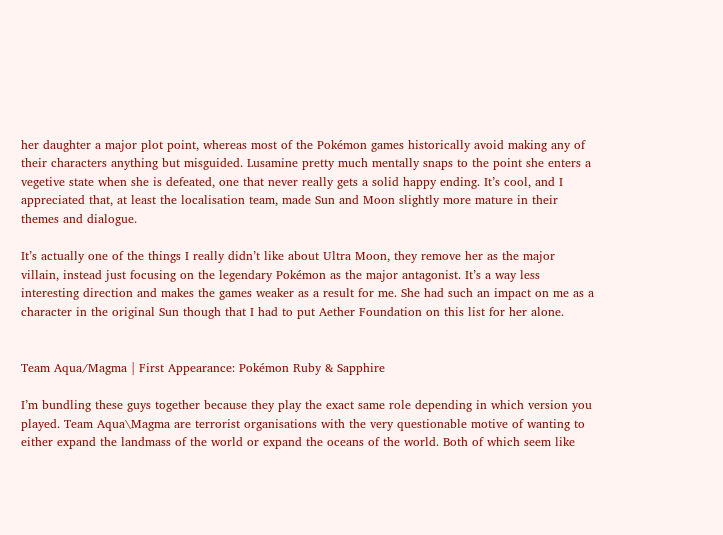her daughter a major plot point, whereas most of the Pokémon games historically avoid making any of their characters anything but misguided. Lusamine pretty much mentally snaps to the point she enters a vegetive state when she is defeated, one that never really gets a solid happy ending. It’s cool, and I appreciated that, at least the localisation team, made Sun and Moon slightly more mature in their themes and dialogue.

It’s actually one of the things I really didn’t like about Ultra Moon, they remove her as the major villain, instead just focusing on the legendary Pokémon as the major antagonist. It’s a way less interesting direction and makes the games weaker as a result for me. She had such an impact on me as a character in the original Sun though that I had to put Aether Foundation on this list for her alone.


Team Aqua/Magma | First Appearance: Pokémon Ruby & Sapphire

I’m bundling these guys together because they play the exact same role depending in which version you played. Team Aqua\Magma are terrorist organisations with the very questionable motive of wanting to either expand the landmass of the world or expand the oceans of the world. Both of which seem like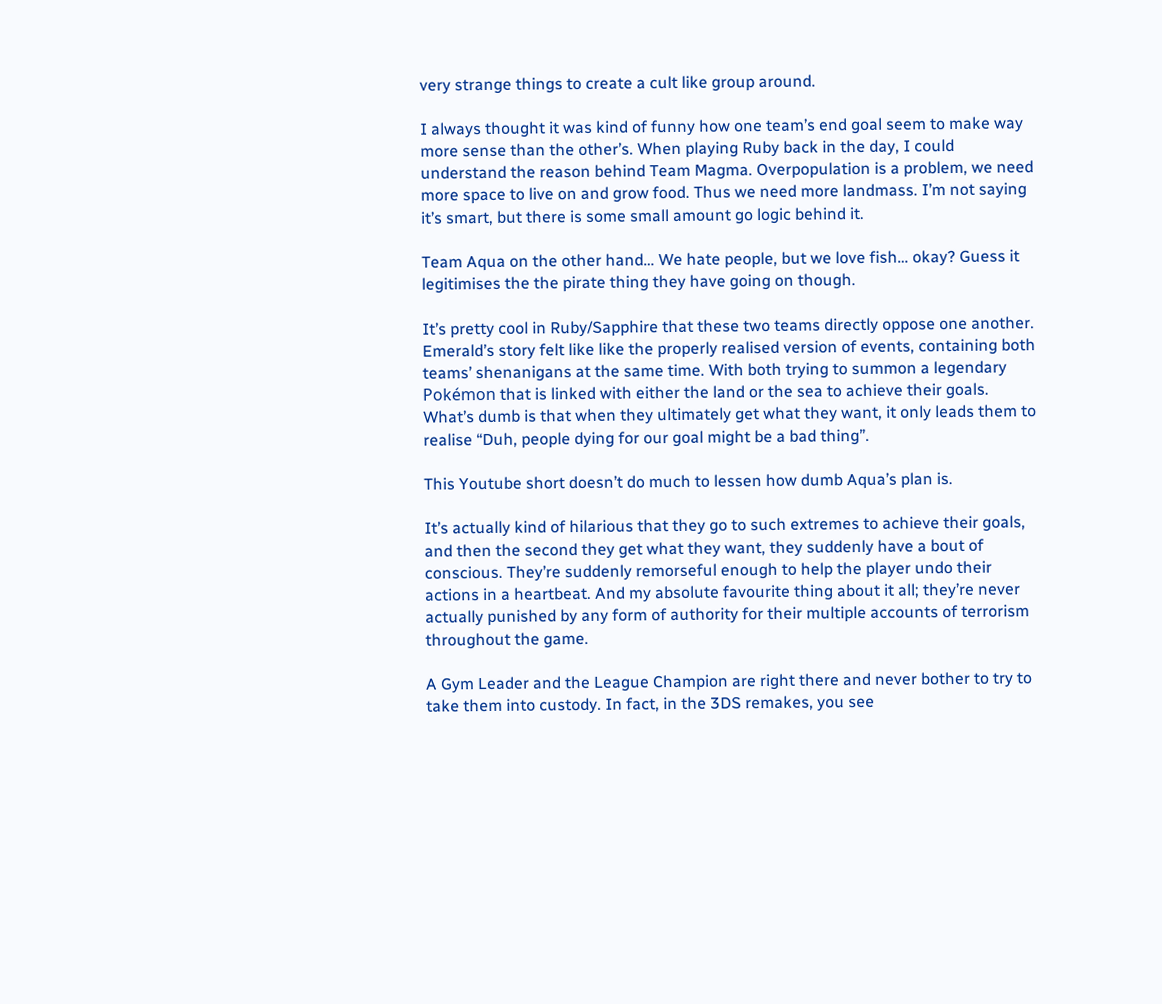very strange things to create a cult like group around.

I always thought it was kind of funny how one team’s end goal seem to make way more sense than the other’s. When playing Ruby back in the day, I could understand the reason behind Team Magma. Overpopulation is a problem, we need more space to live on and grow food. Thus we need more landmass. I’m not saying it’s smart, but there is some small amount go logic behind it.

Team Aqua on the other hand… We hate people, but we love fish… okay? Guess it legitimises the the pirate thing they have going on though.

It’s pretty cool in Ruby/Sapphire that these two teams directly oppose one another. Emerald’s story felt like like the properly realised version of events, containing both teams’ shenanigans at the same time. With both trying to summon a legendary Pokémon that is linked with either the land or the sea to achieve their goals. What’s dumb is that when they ultimately get what they want, it only leads them to realise “Duh, people dying for our goal might be a bad thing”.

This Youtube short doesn’t do much to lessen how dumb Aqua’s plan is.

It’s actually kind of hilarious that they go to such extremes to achieve their goals, and then the second they get what they want, they suddenly have a bout of conscious. They’re suddenly remorseful enough to help the player undo their actions in a heartbeat. And my absolute favourite thing about it all; they’re never actually punished by any form of authority for their multiple accounts of terrorism throughout the game.

A Gym Leader and the League Champion are right there and never bother to try to take them into custody. In fact, in the 3DS remakes, you see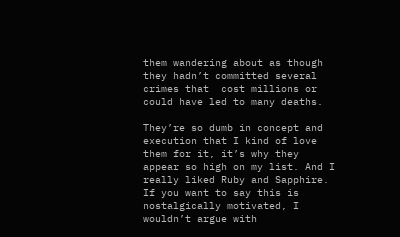them wandering about as though they hadn’t committed several crimes that  cost millions or could have led to many deaths.

They’re so dumb in concept and execution that I kind of love them for it, it’s why they appear so high on my list. And I really liked Ruby and Sapphire. If you want to say this is nostalgically motivated, I wouldn’t argue with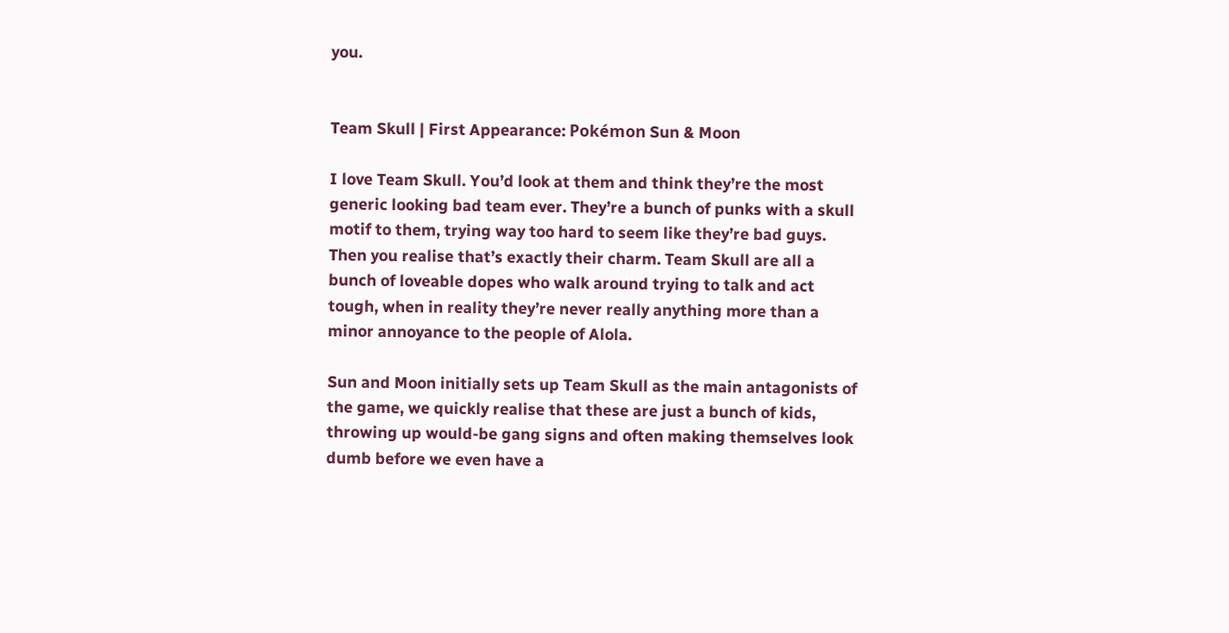you.


Team Skull | First Appearance: Pokémon Sun & Moon

I love Team Skull. You’d look at them and think they’re the most generic looking bad team ever. They’re a bunch of punks with a skull motif to them, trying way too hard to seem like they’re bad guys. Then you realise that’s exactly their charm. Team Skull are all a bunch of loveable dopes who walk around trying to talk and act tough, when in reality they’re never really anything more than a minor annoyance to the people of Alola.

Sun and Moon initially sets up Team Skull as the main antagonists of the game, we quickly realise that these are just a bunch of kids, throwing up would-be gang signs and often making themselves look dumb before we even have a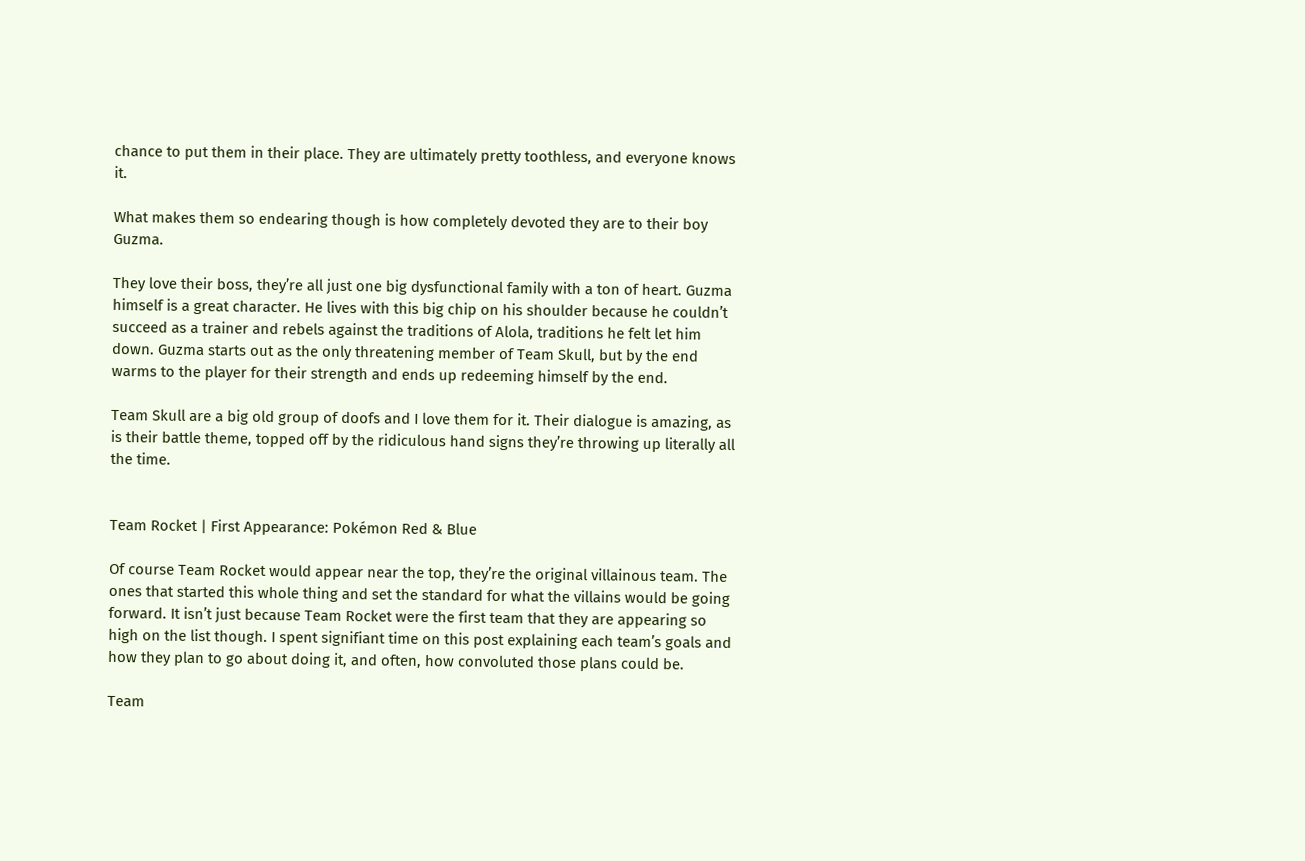chance to put them in their place. They are ultimately pretty toothless, and everyone knows it.

What makes them so endearing though is how completely devoted they are to their boy Guzma.

They love their boss, they’re all just one big dysfunctional family with a ton of heart. Guzma himself is a great character. He lives with this big chip on his shoulder because he couldn’t succeed as a trainer and rebels against the traditions of Alola, traditions he felt let him down. Guzma starts out as the only threatening member of Team Skull, but by the end warms to the player for their strength and ends up redeeming himself by the end.

Team Skull are a big old group of doofs and I love them for it. Their dialogue is amazing, as is their battle theme, topped off by the ridiculous hand signs they’re throwing up literally all the time.


Team Rocket | First Appearance: Pokémon Red & Blue

Of course Team Rocket would appear near the top, they’re the original villainous team. The ones that started this whole thing and set the standard for what the villains would be going forward. It isn’t just because Team Rocket were the first team that they are appearing so high on the list though. I spent signifiant time on this post explaining each team’s goals and how they plan to go about doing it, and often, how convoluted those plans could be.

Team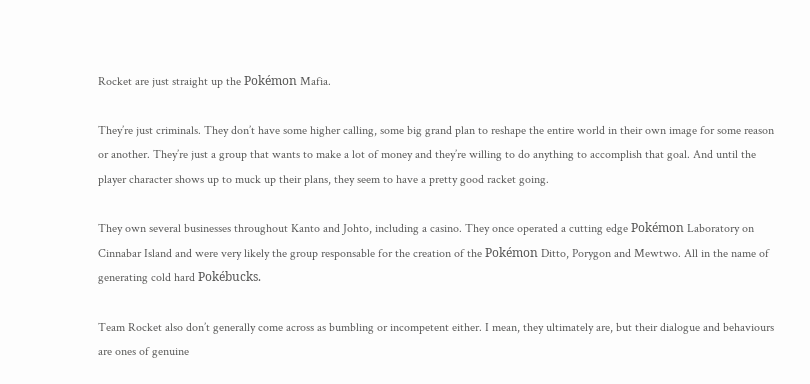Rocket are just straight up the Pokémon Mafia.

They’re just criminals. They don’t have some higher calling, some big grand plan to reshape the entire world in their own image for some reason or another. They’re just a group that wants to make a lot of money and they’re willing to do anything to accomplish that goal. And until the player character shows up to muck up their plans, they seem to have a pretty good racket going.

They own several businesses throughout Kanto and Johto, including a casino. They once operated a cutting edge Pokémon Laboratory on Cinnabar Island and were very likely the group responsable for the creation of the Pokémon Ditto, Porygon and Mewtwo. All in the name of generating cold hard Pokébucks.

Team Rocket also don’t generally come across as bumbling or incompetent either. I mean, they ultimately are, but their dialogue and behaviours are ones of genuine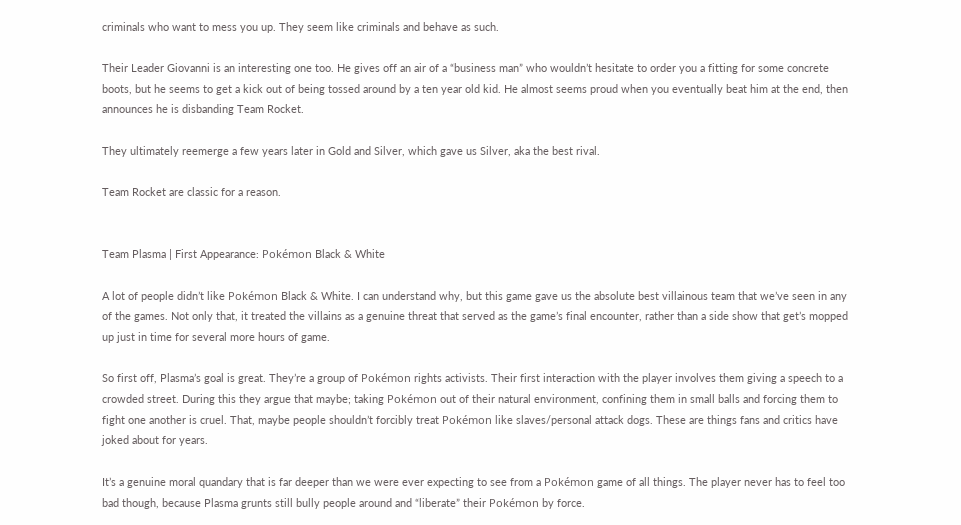criminals who want to mess you up. They seem like criminals and behave as such.

Their Leader Giovanni is an interesting one too. He gives off an air of a “business man” who wouldn’t hesitate to order you a fitting for some concrete boots, but he seems to get a kick out of being tossed around by a ten year old kid. He almost seems proud when you eventually beat him at the end, then announces he is disbanding Team Rocket.

They ultimately reemerge a few years later in Gold and Silver, which gave us Silver, aka the best rival.

Team Rocket are classic for a reason.


Team Plasma | First Appearance: Pokémon Black & White

A lot of people didn’t like Pokémon Black & White. I can understand why, but this game gave us the absolute best villainous team that we’ve seen in any of the games. Not only that, it treated the villains as a genuine threat that served as the game’s final encounter, rather than a side show that get’s mopped up just in time for several more hours of game.

So first off, Plasma’s goal is great. They’re a group of Pokémon rights activists. Their first interaction with the player involves them giving a speech to a crowded street. During this they argue that maybe; taking Pokémon out of their natural environment, confining them in small balls and forcing them to fight one another is cruel. That, maybe people shouldn’t forcibly treat Pokémon like slaves/personal attack dogs. These are things fans and critics have joked about for years.

It’s a genuine moral quandary that is far deeper than we were ever expecting to see from a Pokémon game of all things. The player never has to feel too bad though, because Plasma grunts still bully people around and “liberate” their Pokémon by force.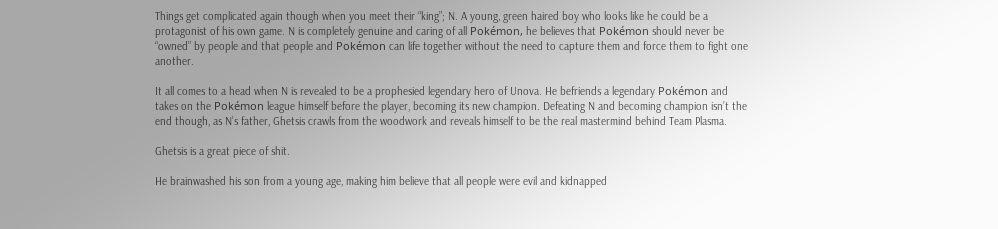Things get complicated again though when you meet their “king”; N. A young, green haired boy who looks like he could be a protagonist of his own game. N is completely genuine and caring of all Pokémon, he believes that Pokémon should never be “owned” by people and that people and Pokémon can life together without the need to capture them and force them to fight one another.

It all comes to a head when N is revealed to be a prophesied legendary hero of Unova. He befriends a legendary Pokémon and takes on the Pokémon league himself before the player, becoming its new champion. Defeating N and becoming champion isn’t the end though, as N’s father, Ghetsis crawls from the woodwork and reveals himself to be the real mastermind behind Team Plasma.

Ghetsis is a great piece of shit.

He brainwashed his son from a young age, making him believe that all people were evil and kidnapped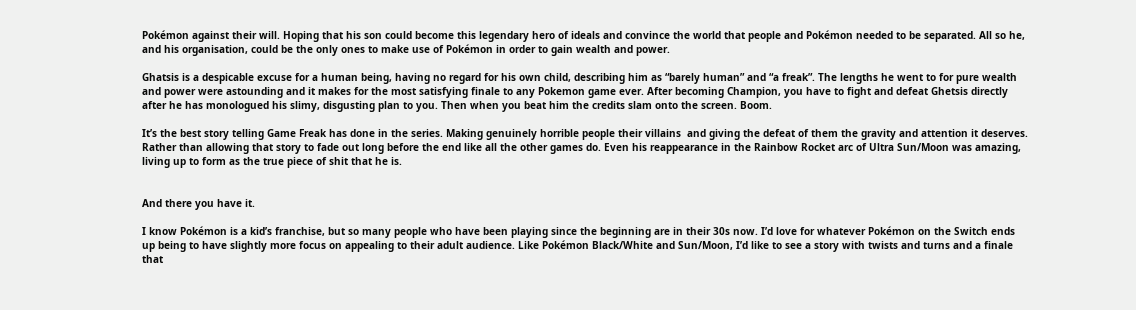Pokémon against their will. Hoping that his son could become this legendary hero of ideals and convince the world that people and Pokémon needed to be separated. All so he, and his organisation, could be the only ones to make use of Pokémon in order to gain wealth and power.

Ghatsis is a despicable excuse for a human being, having no regard for his own child, describing him as “barely human” and “a freak”. The lengths he went to for pure wealth and power were astounding and it makes for the most satisfying finale to any Pokemon game ever. After becoming Champion, you have to fight and defeat Ghetsis directly after he has monologued his slimy, disgusting plan to you. Then when you beat him the credits slam onto the screen. Boom.

It’s the best story telling Game Freak has done in the series. Making genuinely horrible people their villains  and giving the defeat of them the gravity and attention it deserves. Rather than allowing that story to fade out long before the end like all the other games do. Even his reappearance in the Rainbow Rocket arc of Ultra Sun/Moon was amazing, living up to form as the true piece of shit that he is.


And there you have it.

I know Pokémon is a kid’s franchise, but so many people who have been playing since the beginning are in their 30s now. I’d love for whatever Pokémon on the Switch ends up being to have slightly more focus on appealing to their adult audience. Like Pokémon Black/White and Sun/Moon, I’d like to see a story with twists and turns and a finale that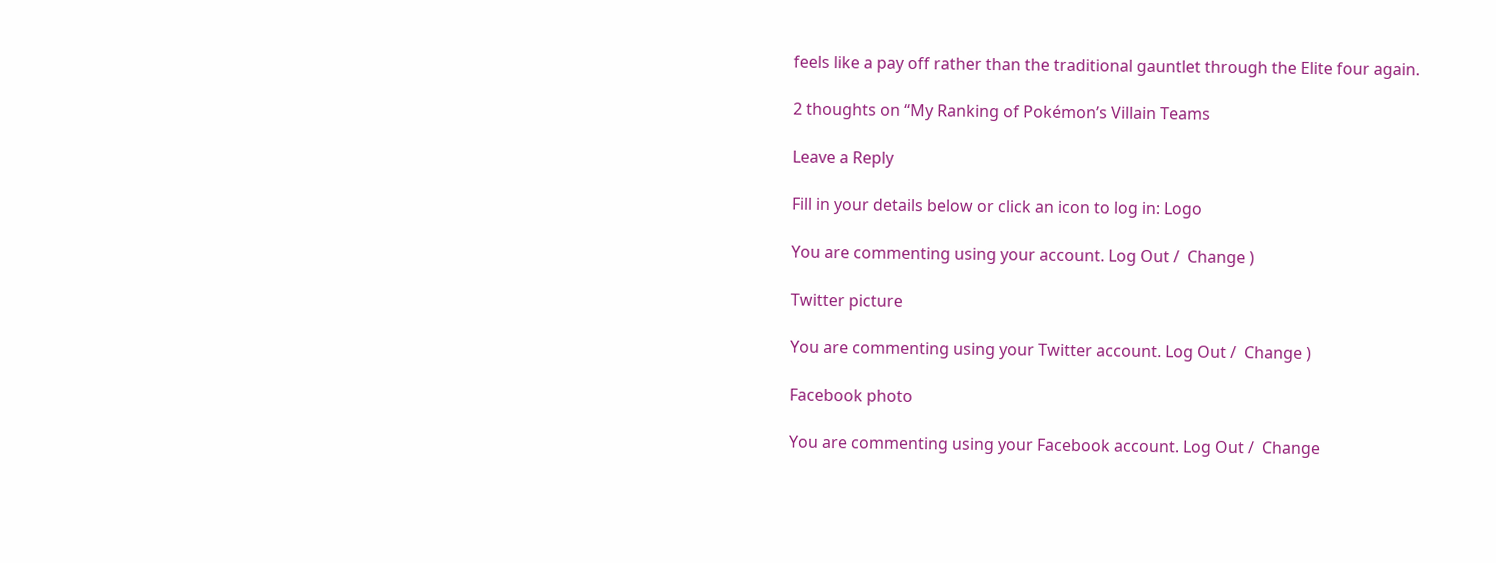feels like a pay off rather than the traditional gauntlet through the Elite four again.

2 thoughts on “My Ranking of Pokémon’s Villain Teams

Leave a Reply

Fill in your details below or click an icon to log in: Logo

You are commenting using your account. Log Out /  Change )

Twitter picture

You are commenting using your Twitter account. Log Out /  Change )

Facebook photo

You are commenting using your Facebook account. Log Out /  Change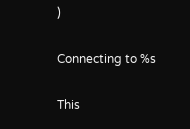)

Connecting to %s

This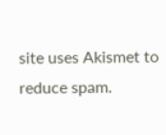site uses Akismet to reduce spam.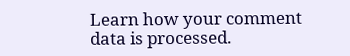Learn how your comment data is processed.